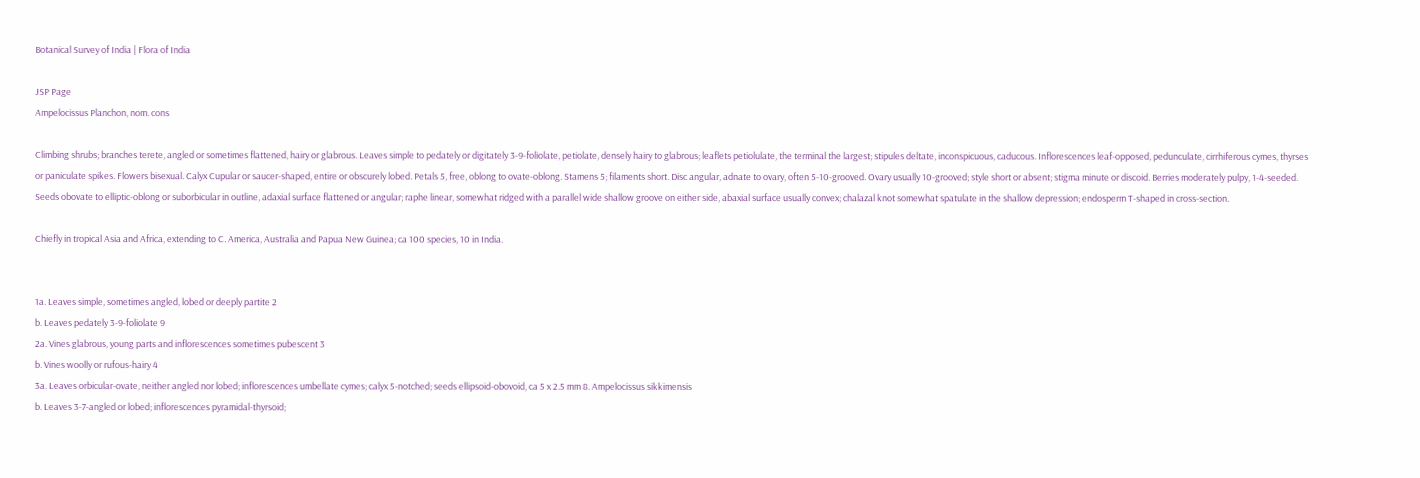Botanical Survey of India | Flora of India

JSP Page
Ampelocissus Planchon, nom. cons

Climbing shrubs; branches terete, angled or sometimes flattened, hairy or glabrous. Leaves simple to pedately or digitately 3-9-foliolate, petiolate, densely hairy to glabrous; leaflets petiolulate, the terminal the largest; stipules deltate, inconspicuous, caducous. Inflorescences leaf-opposed, pedunculate, cirrhiferous cymes, thyrses or paniculate spikes. Flowers bisexual. Calyx Cupular or saucer-shaped, entire or obscurely lobed. Petals 5, free, oblong to ovate-oblong. Stamens 5; filaments short. Disc angular, adnate to ovary, often 5-10-grooved. Ovary usually 10-grooved; style short or absent; stigma minute or discoid. Berries moderately pulpy, 1-4-seeded. Seeds obovate to elliptic-oblong or suborbicular in outline, adaxial surface flattened or angular; raphe linear, somewhat ridged with a parallel wide shallow groove on either side, abaxial surface usually convex; chalazal knot somewhat spatulate in the shallow depression; endosperm T-shaped in cross-section.

Chiefly in tropical Asia and Africa, extending to C. America, Australia and Papua New Guinea; ca 100 species, 10 in India.


1a. Leaves simple, sometimes angled, lobed or deeply partite 2
b. Leaves pedately 3-9-foliolate 9
2a. Vines glabrous, young parts and inflorescences sometimes pubescent 3
b. Vines woolly or rufous-hairy 4
3a. Leaves orbicular-ovate, neither angled nor lobed; inflorescences umbellate cymes; calyx 5-notched; seeds ellipsoid-obovoid, ca 5 x 2.5 mm 8. Ampelocissus sikkimensis
b. Leaves 3-7-angled or lobed; inflorescences pyramidal-thyrsoid;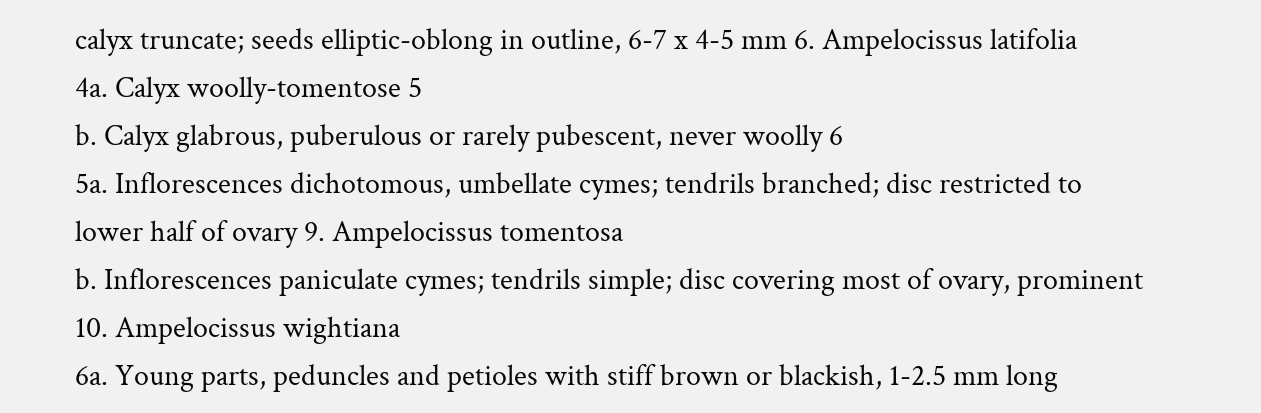calyx truncate; seeds elliptic-oblong in outline, 6-7 x 4-5 mm 6. Ampelocissus latifolia
4a. Calyx woolly-tomentose 5
b. Calyx glabrous, puberulous or rarely pubescent, never woolly 6
5a. Inflorescences dichotomous, umbellate cymes; tendrils branched; disc restricted to lower half of ovary 9. Ampelocissus tomentosa
b. Inflorescences paniculate cymes; tendrils simple; disc covering most of ovary, prominent 10. Ampelocissus wightiana
6a. Young parts, peduncles and petioles with stiff brown or blackish, 1-2.5 mm long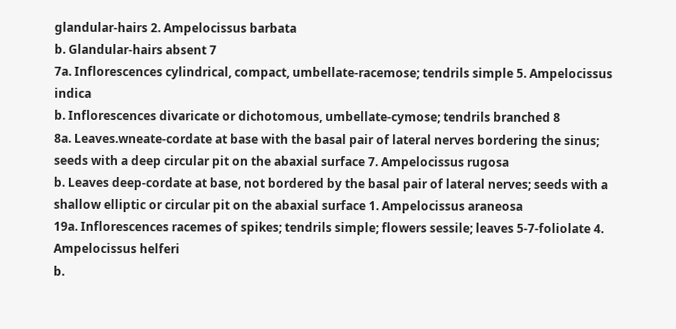glandular-hairs 2. Ampelocissus barbata
b. Glandular-hairs absent 7
7a. Inflorescences cylindrical, compact, umbellate-racemose; tendrils simple 5. Ampelocissus indica
b. Inflorescences divaricate or dichotomous, umbellate-cymose; tendrils branched 8
8a. Leaves.wneate-cordate at base with the basal pair of lateral nerves bordering the sinus; seeds with a deep circular pit on the abaxial surface 7. Ampelocissus rugosa
b. Leaves deep-cordate at base, not bordered by the basal pair of lateral nerves; seeds with a shallow elliptic or circular pit on the abaxial surface 1. Ampelocissus araneosa
19a. Inflorescences racemes of spikes; tendrils simple; flowers sessile; leaves 5-7-foliolate 4. Ampelocissus helferi
b.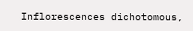Inflorescences dichotomous,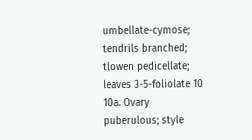umbellate-cymose; tendrils branched; tlowen pedicellate; leaves 3-5-foliolate 10
10a. Ovary puberulous; style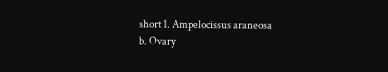short 1. Ampelocissus araneosa
b. Ovary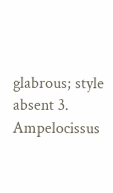glabrous; style absent 3. Ampelocissus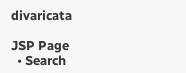divaricata

JSP Page
  • Search